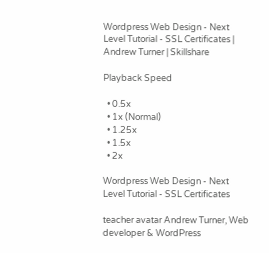Wordpress Web Design - Next Level Tutorial - SSL Certificates | Andrew Turner | Skillshare

Playback Speed

  • 0.5x
  • 1x (Normal)
  • 1.25x
  • 1.5x
  • 2x

Wordpress Web Design - Next Level Tutorial - SSL Certificates

teacher avatar Andrew Turner, Web developer & WordPress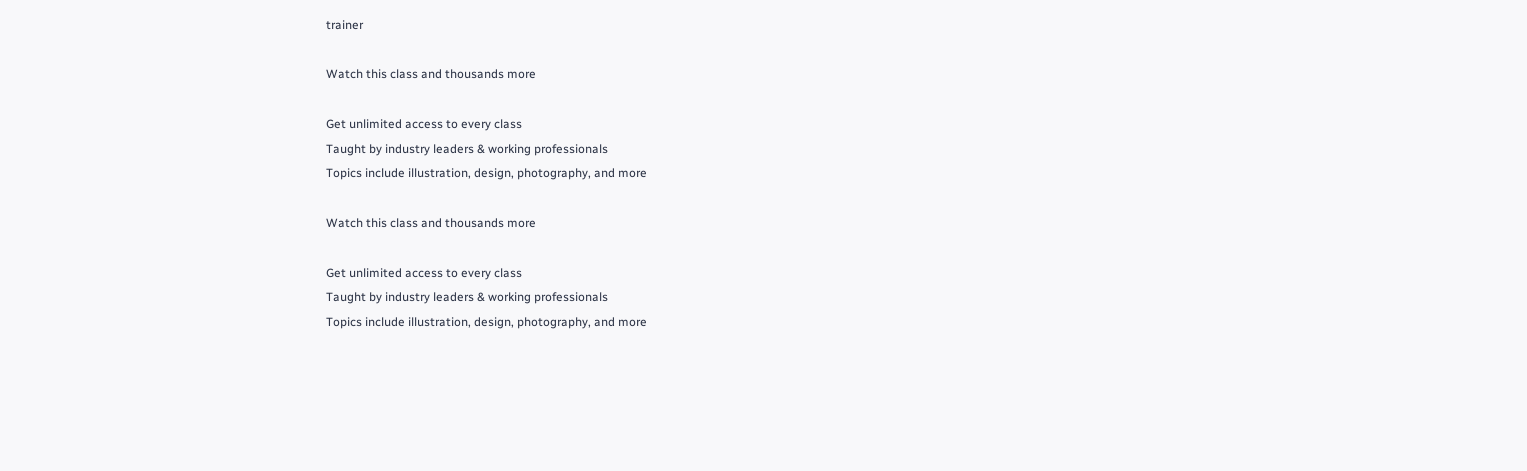trainer

Watch this class and thousands more

Get unlimited access to every class
Taught by industry leaders & working professionals
Topics include illustration, design, photography, and more

Watch this class and thousands more

Get unlimited access to every class
Taught by industry leaders & working professionals
Topics include illustration, design, photography, and more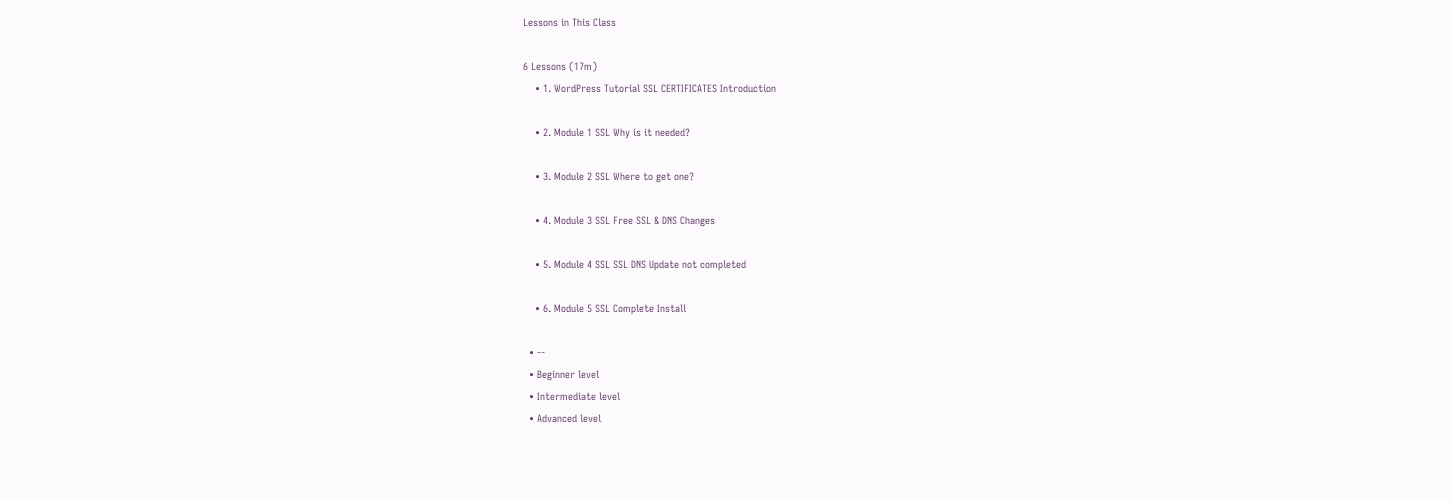Lessons in This Class

6 Lessons (17m)
    • 1. WordPress Tutorial SSL CERTIFICATES Introduction

    • 2. Module 1 SSL Why is it needed?

    • 3. Module 2 SSL Where to get one?

    • 4. Module 3 SSL Free SSL & DNS Changes

    • 5. Module 4 SSL SSL DNS Update not completed

    • 6. Module 5 SSL Complete Install

  • --
  • Beginner level
  • Intermediate level
  • Advanced level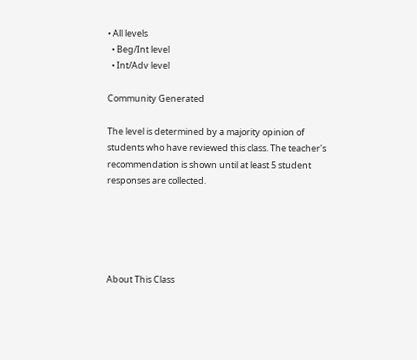• All levels
  • Beg/Int level
  • Int/Adv level

Community Generated

The level is determined by a majority opinion of students who have reviewed this class. The teacher's recommendation is shown until at least 5 student responses are collected.





About This Class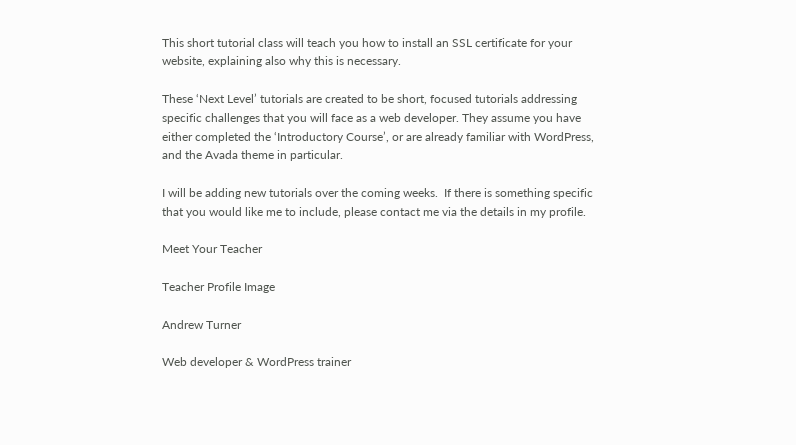This short tutorial class will teach you how to install an SSL certificate for your website, explaining also why this is necessary.

These ‘Next Level’ tutorials are created to be short, focused tutorials addressing specific challenges that you will face as a web developer. They assume you have either completed the ‘Introductory Course’, or are already familiar with WordPress, and the Avada theme in particular.

I will be adding new tutorials over the coming weeks.  If there is something specific that you would like me to include, please contact me via the details in my profile.

Meet Your Teacher

Teacher Profile Image

Andrew Turner

Web developer & WordPress trainer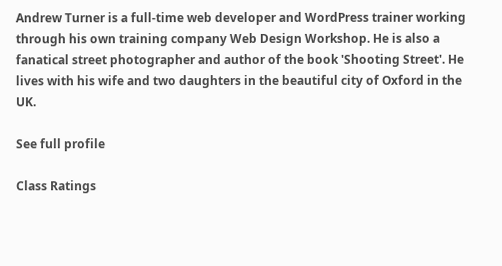Andrew Turner is a full-time web developer and WordPress trainer working through his own training company Web Design Workshop. He is also a fanatical street photographer and author of the book 'Shooting Street'. He lives with his wife and two daughters in the beautiful city of Oxford in the UK.

See full profile

Class Ratings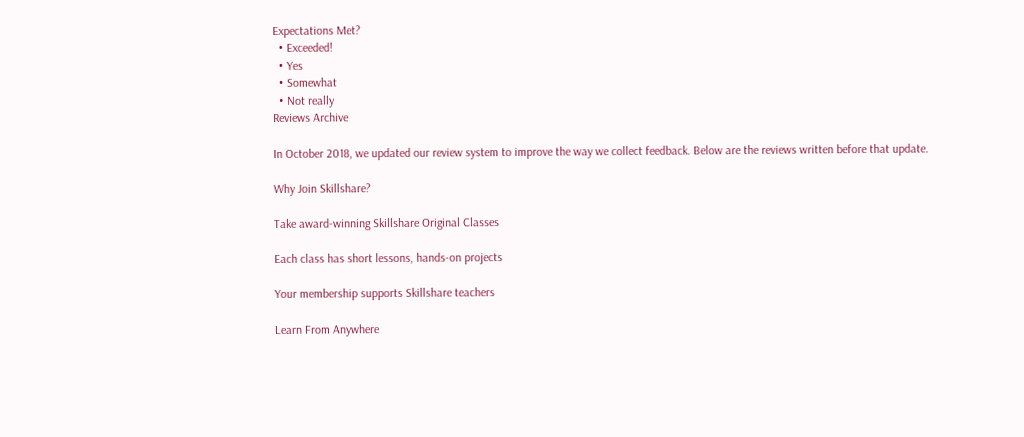Expectations Met?
  • Exceeded!
  • Yes
  • Somewhat
  • Not really
Reviews Archive

In October 2018, we updated our review system to improve the way we collect feedback. Below are the reviews written before that update.

Why Join Skillshare?

Take award-winning Skillshare Original Classes

Each class has short lessons, hands-on projects

Your membership supports Skillshare teachers

Learn From Anywhere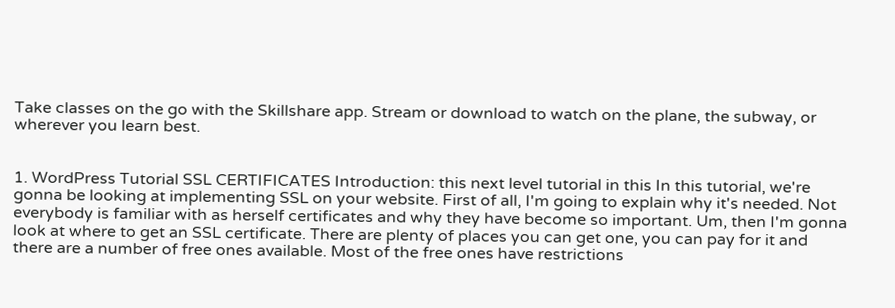Take classes on the go with the Skillshare app. Stream or download to watch on the plane, the subway, or wherever you learn best.


1. WordPress Tutorial SSL CERTIFICATES Introduction: this next level tutorial in this In this tutorial, we're gonna be looking at implementing SSL on your website. First of all, I'm going to explain why it's needed. Not everybody is familiar with as herself certificates and why they have become so important. Um, then I'm gonna look at where to get an SSL certificate. There are plenty of places you can get one, you can pay for it and there are a number of free ones available. Most of the free ones have restrictions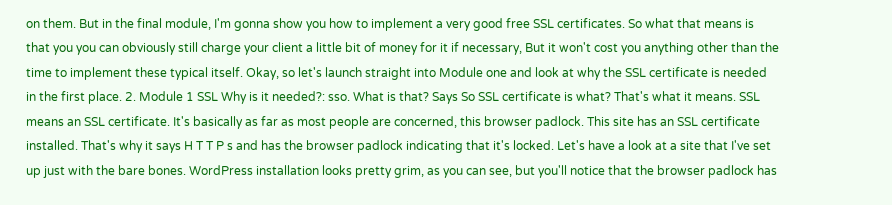on them. But in the final module, I'm gonna show you how to implement a very good free SSL certificates. So what that means is that you you can obviously still charge your client a little bit of money for it if necessary, But it won't cost you anything other than the time to implement these typical itself. Okay, so let's launch straight into Module one and look at why the SSL certificate is needed in the first place. 2. Module 1 SSL Why is it needed?: sso. What is that? Says So SSL certificate is what? That's what it means. SSL means an SSL certificate. It's basically as far as most people are concerned, this browser padlock. This site has an SSL certificate installed. That's why it says H T T P s and has the browser padlock indicating that it's locked. Let's have a look at a site that I've set up just with the bare bones. WordPress installation looks pretty grim, as you can see, but you'll notice that the browser padlock has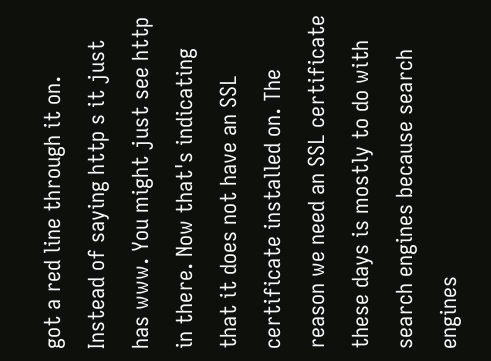got a red line through it on. Instead of saying http s it just has www. You might just see http in there. Now that's indicating that it does not have an SSL certificate installed on. The reason we need an SSL certificate these days is mostly to do with search engines because search engines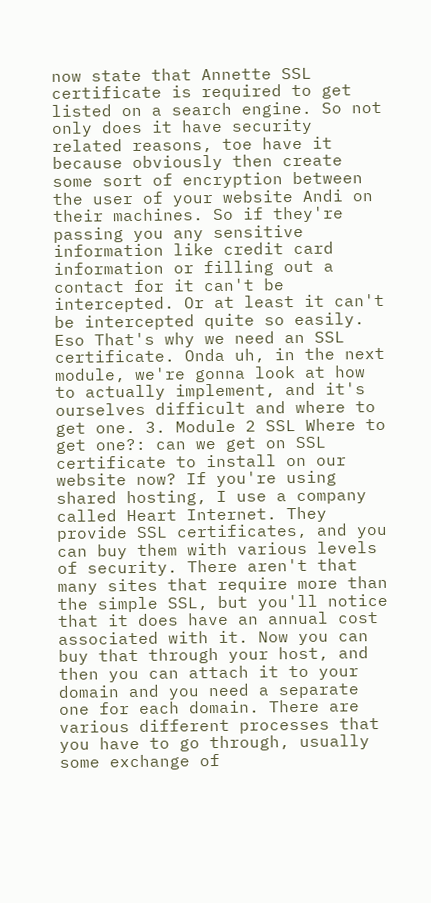now state that Annette SSL certificate is required to get listed on a search engine. So not only does it have security related reasons, toe have it because obviously then create some sort of encryption between the user of your website Andi on their machines. So if they're passing you any sensitive information like credit card information or filling out a contact for it can't be intercepted. Or at least it can't be intercepted quite so easily. Eso That's why we need an SSL certificate. Onda uh, in the next module, we're gonna look at how to actually implement, and it's ourselves difficult and where to get one. 3. Module 2 SSL Where to get one?: can we get on SSL certificate to install on our website now? If you're using shared hosting, I use a company called Heart Internet. They provide SSL certificates, and you can buy them with various levels of security. There aren't that many sites that require more than the simple SSL, but you'll notice that it does have an annual cost associated with it. Now you can buy that through your host, and then you can attach it to your domain and you need a separate one for each domain. There are various different processes that you have to go through, usually some exchange of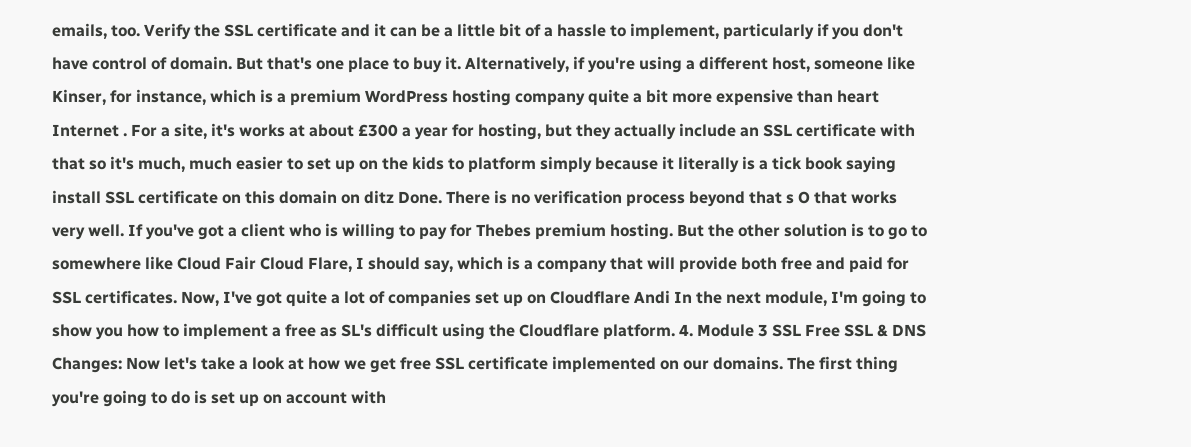emails, too. Verify the SSL certificate and it can be a little bit of a hassle to implement, particularly if you don't have control of domain. But that's one place to buy it. Alternatively, if you're using a different host, someone like Kinser, for instance, which is a premium WordPress hosting company quite a bit more expensive than heart Internet . For a site, it's works at about £300 a year for hosting, but they actually include an SSL certificate with that so it's much, much easier to set up on the kids to platform simply because it literally is a tick book saying install SSL certificate on this domain on ditz Done. There is no verification process beyond that s O that works very well. If you've got a client who is willing to pay for Thebes premium hosting. But the other solution is to go to somewhere like Cloud Fair Cloud Flare, I should say, which is a company that will provide both free and paid for SSL certificates. Now, I've got quite a lot of companies set up on Cloudflare Andi In the next module, I'm going to show you how to implement a free as SL's difficult using the Cloudflare platform. 4. Module 3 SSL Free SSL & DNS Changes: Now let's take a look at how we get free SSL certificate implemented on our domains. The first thing you're going to do is set up on account with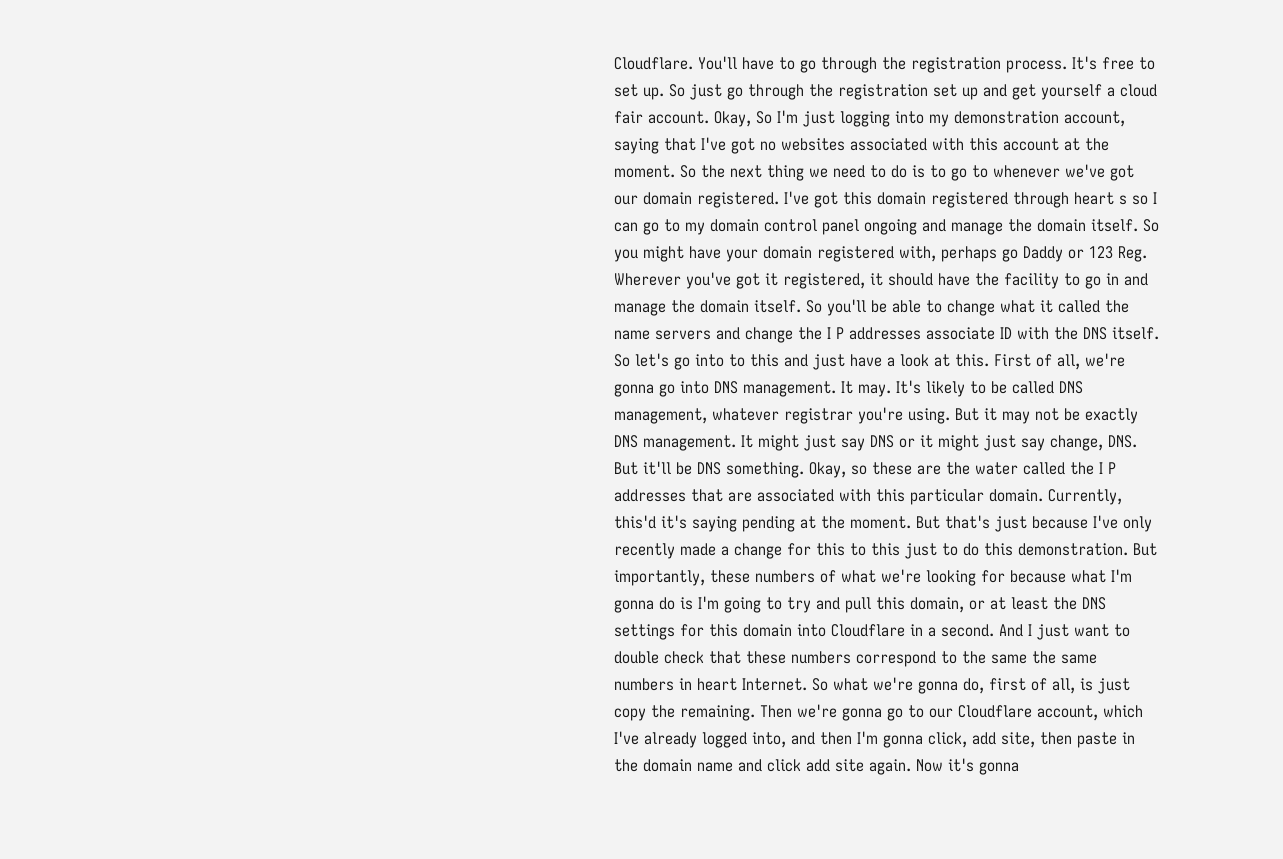Cloudflare. You'll have to go through the registration process. It's free to set up. So just go through the registration set up and get yourself a cloud fair account. Okay, So I'm just logging into my demonstration account, saying that I've got no websites associated with this account at the moment. So the next thing we need to do is to go to whenever we've got our domain registered. I've got this domain registered through heart s so I can go to my domain control panel ongoing and manage the domain itself. So you might have your domain registered with, perhaps go Daddy or 123 Reg. Wherever you've got it registered, it should have the facility to go in and manage the domain itself. So you'll be able to change what it called the name servers and change the I P addresses associate ID with the DNS itself. So let's go into to this and just have a look at this. First of all, we're gonna go into DNS management. It may. It's likely to be called DNS management, whatever registrar you're using. But it may not be exactly DNS management. It might just say DNS or it might just say change, DNS. But it'll be DNS something. Okay, so these are the water called the I P addresses that are associated with this particular domain. Currently, this'd it's saying pending at the moment. But that's just because I've only recently made a change for this to this just to do this demonstration. But importantly, these numbers of what we're looking for because what I'm gonna do is I'm going to try and pull this domain, or at least the DNS settings for this domain into Cloudflare in a second. And I just want to double check that these numbers correspond to the same the same numbers in heart Internet. So what we're gonna do, first of all, is just copy the remaining. Then we're gonna go to our Cloudflare account, which I've already logged into, and then I'm gonna click, add site, then paste in the domain name and click add site again. Now it's gonna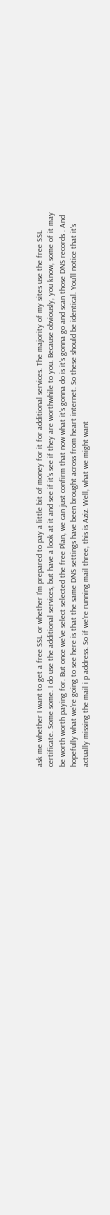ask me whether I want to get a free SSL or whether I'm prepared to pay a little bit of money for it for additional services. The majority of my sites use the free SSL certificate. Some some. I do use the additional services, but have a look at it and see if it's see if they are worthwhile to you. Because obviously, you know, some of it may be worth worth paying for. But once we've select selected the free Plan, we can just confirm that now what it's gonna do is it's gonna go and scan those DNS records . And hopefully what we're going to see here is that the same DNS settings have been brought across from heart internet. So these should be identical. You'll notice that it's actually missing the mail i p address. So if we're running mail three, this is Aziz. Well, what we might want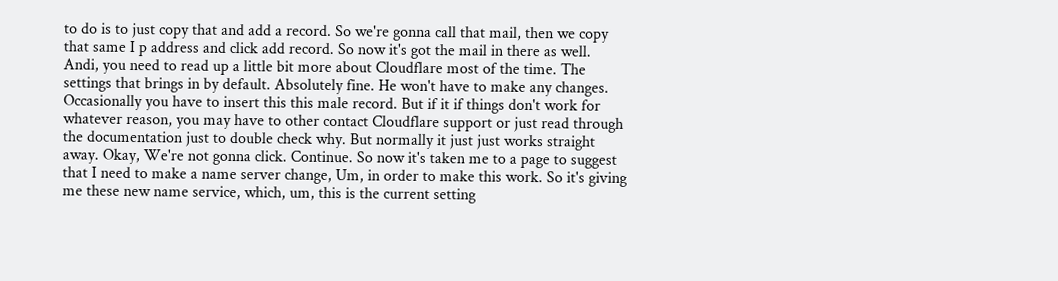to do is to just copy that and add a record. So we're gonna call that mail, then we copy that same I p address and click add record. So now it's got the mail in there as well. Andi, you need to read up a little bit more about Cloudflare most of the time. The settings that brings in by default. Absolutely fine. He won't have to make any changes. Occasionally you have to insert this this male record. But if it if things don't work for whatever reason, you may have to other contact Cloudflare support or just read through the documentation just to double check why. But normally it just just works straight away. Okay, We're not gonna click. Continue. So now it's taken me to a page to suggest that I need to make a name server change, Um, in order to make this work. So it's giving me these new name service, which, um, this is the current setting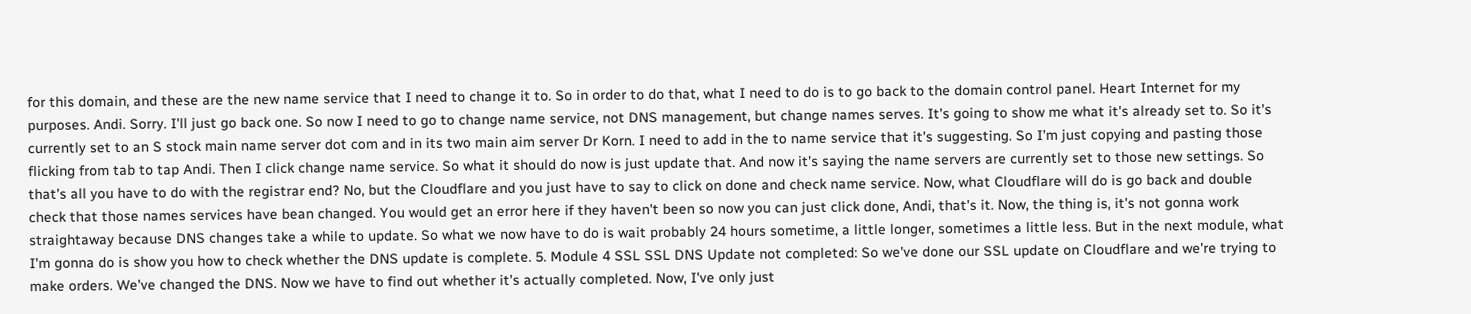for this domain, and these are the new name service that I need to change it to. So in order to do that, what I need to do is to go back to the domain control panel. Heart Internet for my purposes. Andi. Sorry. I'll just go back one. So now I need to go to change name service, not DNS management, but change names serves. It's going to show me what it's already set to. So it's currently set to an S stock main name server dot com and in its two main aim server Dr Korn. I need to add in the to name service that it's suggesting. So I'm just copying and pasting those flicking from tab to tap Andi. Then I click change name service. So what it should do now is just update that. And now it's saying the name servers are currently set to those new settings. So that's all you have to do with the registrar end? No, but the Cloudflare and you just have to say to click on done and check name service. Now, what Cloudflare will do is go back and double check that those names services have bean changed. You would get an error here if they haven't been so now you can just click done, Andi, that's it. Now, the thing is, it's not gonna work straightaway because DNS changes take a while to update. So what we now have to do is wait probably 24 hours sometime, a little longer, sometimes a little less. But in the next module, what I'm gonna do is show you how to check whether the DNS update is complete. 5. Module 4 SSL SSL DNS Update not completed: So we've done our SSL update on Cloudflare and we're trying to make orders. We've changed the DNS. Now we have to find out whether it's actually completed. Now, I've only just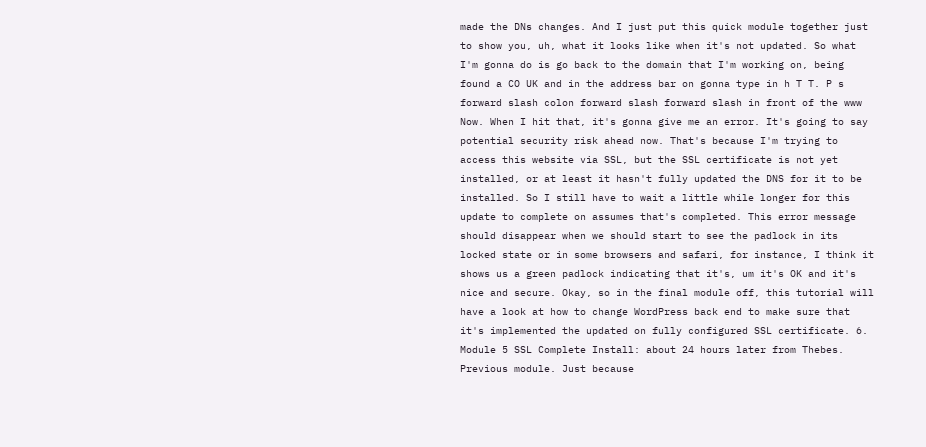made the DNs changes. And I just put this quick module together just to show you, uh, what it looks like when it's not updated. So what I'm gonna do is go back to the domain that I'm working on, being found a CO UK and in the address bar on gonna type in h T T. P s forward slash colon forward slash forward slash in front of the www Now. When I hit that, it's gonna give me an error. It's going to say potential security risk ahead now. That's because I'm trying to access this website via SSL, but the SSL certificate is not yet installed, or at least it hasn't fully updated the DNS for it to be installed. So I still have to wait a little while longer for this update to complete on assumes that's completed. This error message should disappear when we should start to see the padlock in its locked state or in some browsers and safari, for instance, I think it shows us a green padlock indicating that it's, um it's OK and it's nice and secure. Okay, so in the final module off, this tutorial will have a look at how to change WordPress back end to make sure that it's implemented the updated on fully configured SSL certificate. 6. Module 5 SSL Complete Install: about 24 hours later from Thebes. Previous module. Just because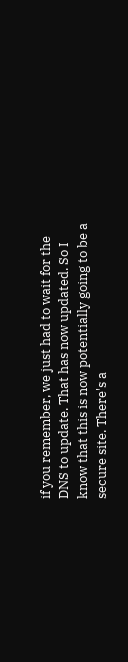if you remember, we just had to wait for the DNS to update. That has now updated. So I know that this is now potentially going to be a secure site. There's a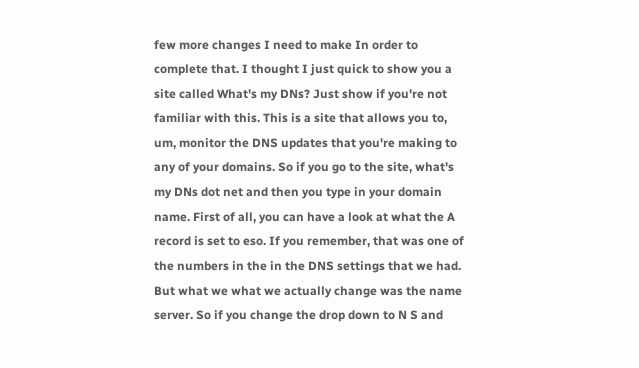few more changes I need to make In order to complete that. I thought I just quick to show you a site called What's my DNs? Just show if you're not familiar with this. This is a site that allows you to, um, monitor the DNS updates that you're making to any of your domains. So if you go to the site, what's my DNs dot net and then you type in your domain name. First of all, you can have a look at what the A record is set to eso. If you remember, that was one of the numbers in the in the DNS settings that we had. But what we what we actually change was the name server. So if you change the drop down to N S and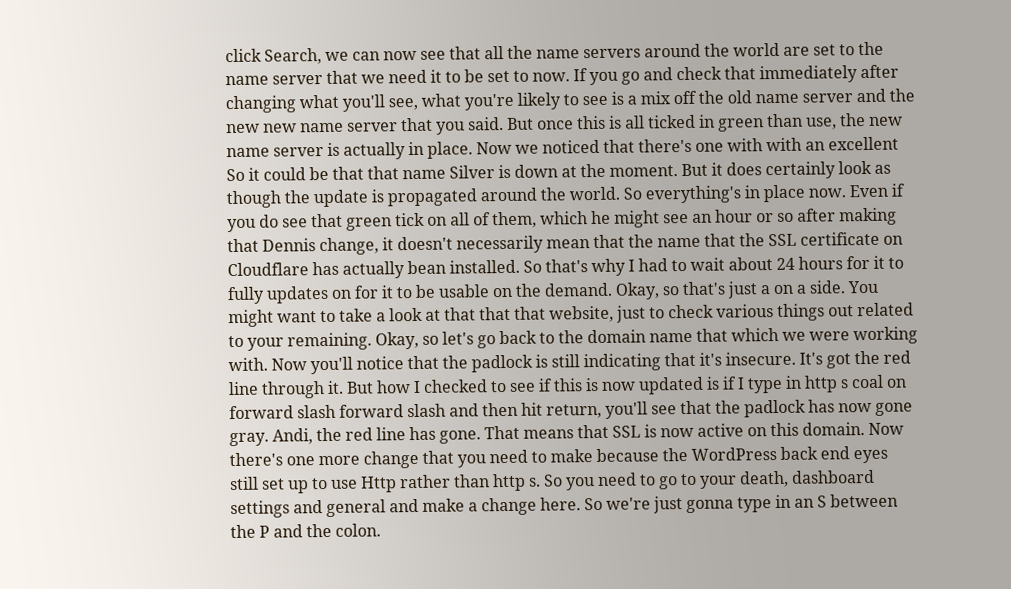click Search, we can now see that all the name servers around the world are set to the name server that we need it to be set to now. If you go and check that immediately after changing what you'll see, what you're likely to see is a mix off the old name server and the new new name server that you said. But once this is all ticked in green than use, the new name server is actually in place. Now we noticed that there's one with with an excellent So it could be that that name Silver is down at the moment. But it does certainly look as though the update is propagated around the world. So everything's in place now. Even if you do see that green tick on all of them, which he might see an hour or so after making that Dennis change, it doesn't necessarily mean that the name that the SSL certificate on Cloudflare has actually bean installed. So that's why I had to wait about 24 hours for it to fully updates on for it to be usable on the demand. Okay, so that's just a on a side. You might want to take a look at that that that website, just to check various things out related to your remaining. Okay, so let's go back to the domain name that which we were working with. Now you'll notice that the padlock is still indicating that it's insecure. It's got the red line through it. But how I checked to see if this is now updated is if I type in http s coal on forward slash forward slash and then hit return, you'll see that the padlock has now gone gray. Andi, the red line has gone. That means that SSL is now active on this domain. Now there's one more change that you need to make because the WordPress back end eyes still set up to use Http rather than http s. So you need to go to your death, dashboard settings and general and make a change here. So we're just gonna type in an S between the P and the colon.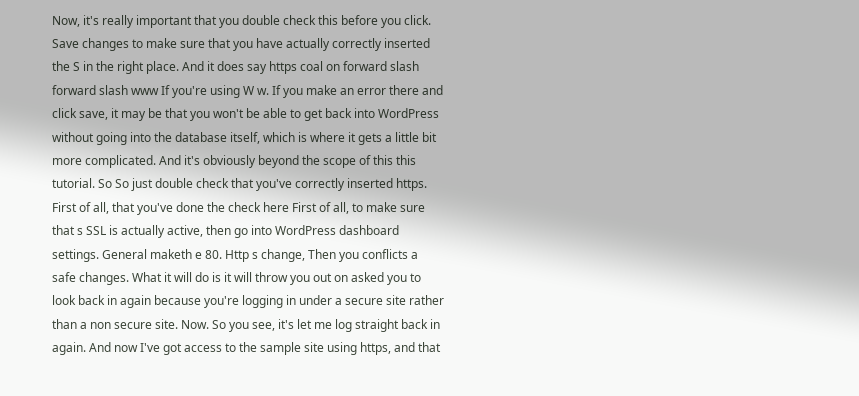Now, it's really important that you double check this before you click. Save changes to make sure that you have actually correctly inserted the S in the right place. And it does say https coal on forward slash forward slash www If you're using W w. If you make an error there and click save, it may be that you won't be able to get back into WordPress without going into the database itself, which is where it gets a little bit more complicated. And it's obviously beyond the scope of this this tutorial. So So just double check that you've correctly inserted https. First of all, that you've done the check here First of all, to make sure that s SSL is actually active, then go into WordPress dashboard settings. General maketh e 80. Http s change, Then you conflicts a safe changes. What it will do is it will throw you out on asked you to look back in again because you're logging in under a secure site rather than a non secure site. Now. So you see, it's let me log straight back in again. And now I've got access to the sample site using https, and that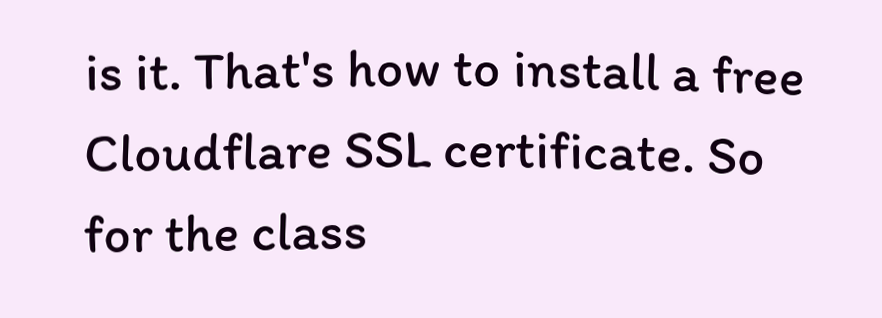is it. That's how to install a free Cloudflare SSL certificate. So for the class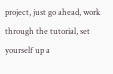project, just go ahead, work through the tutorial, set yourself up a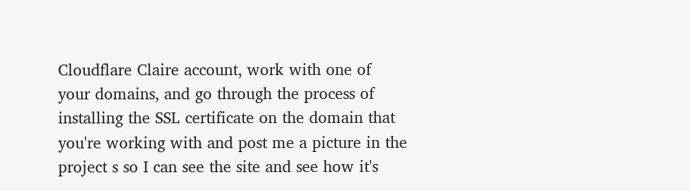Cloudflare Claire account, work with one of your domains, and go through the process of installing the SSL certificate on the domain that you're working with and post me a picture in the project s so I can see the site and see how it's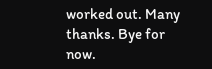worked out. Many thanks. Bye for now.